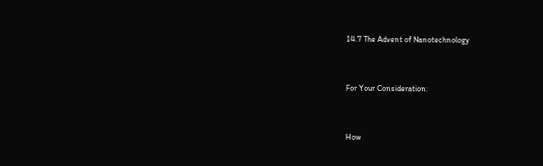14.7 The Advent of Nanotechnology


For Your Consideration:


How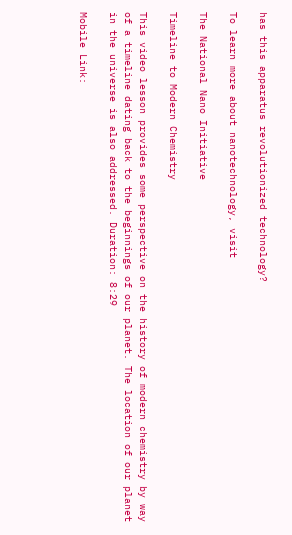has this apparatus revolutionized technology?

To learn more about nanotechnology, visit

The National Nano Initiative

Timeline to Modern Chemistry

This video lesson provides some perspective on the history of modern chemistry by way of a timeline dating back to the beginnings of our planet. The location of our planet in the universe is also addressed. Duration: 8:29

Mobile Link: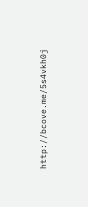http://bcove.me/5s4vkh0j